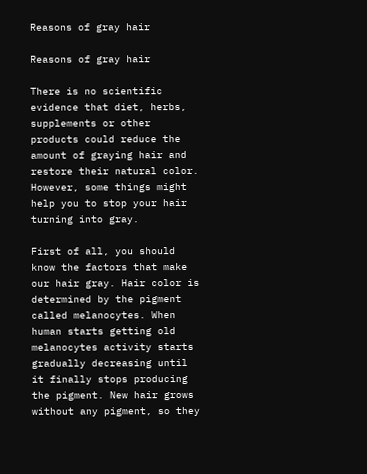Reasons of gray hair

Reasons of gray hair

There is no scientific evidence that diet, herbs, supplements or other products could reduce the amount of graying hair and restore their natural color. However, some things might help you to stop your hair turning into gray.

First of all, you should know the factors that make our hair gray. Hair color is determined by the pigment called melanocytes. When human starts getting old melanocytes activity starts gradually decreasing until it finally stops producing the pigment. New hair grows without any pigment, so they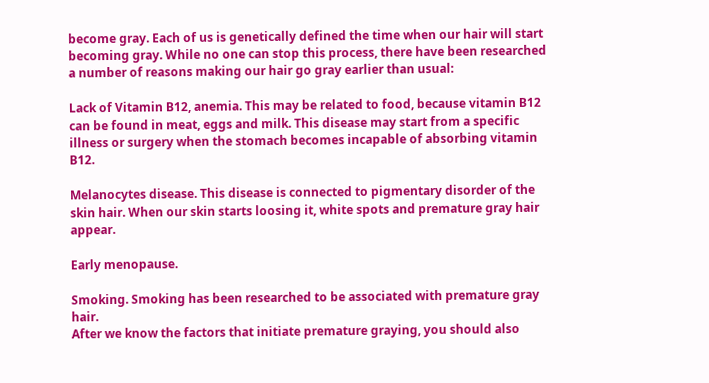become gray. Each of us is genetically defined the time when our hair will start becoming gray. While no one can stop this process, there have been researched a number of reasons making our hair go gray earlier than usual:

Lack of Vitamin B12, anemia. This may be related to food, because vitamin B12 can be found in meat, eggs and milk. This disease may start from a specific illness or surgery when the stomach becomes incapable of absorbing vitamin B12.

Melanocytes disease. This disease is connected to pigmentary disorder of the skin hair. When our skin starts loosing it, white spots and premature gray hair appear.

Early menopause.

Smoking. Smoking has been researched to be associated with premature gray hair.
After we know the factors that initiate premature graying, you should also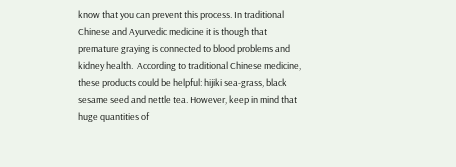know that you can prevent this process. In traditional Chinese and Ayurvedic medicine it is though that premature graying is connected to blood problems and kidney health.  According to traditional Chinese medicine, these products could be helpful: hijiki sea-grass, black sesame seed and nettle tea. However, keep in mind that huge quantities of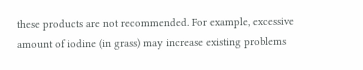these products are not recommended. For example, excessive amount of iodine (in grass) may increase existing problems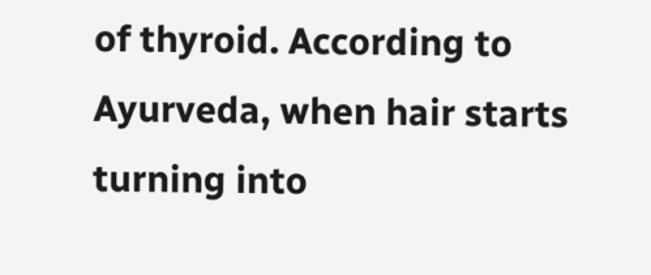of thyroid. According to Ayurveda, when hair starts turning into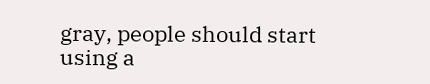gray, people should start using a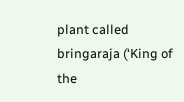plant called bringaraja (‘King of the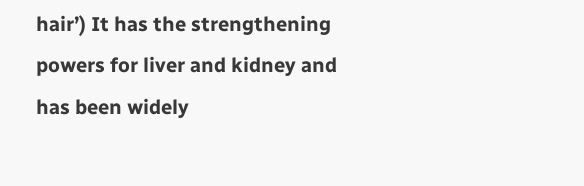hair’) It has the strengthening powers for liver and kidney and has been widely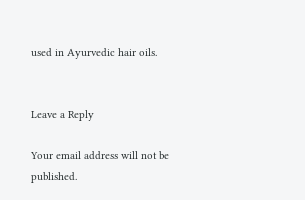used in Ayurvedic hair oils.


Leave a Reply

Your email address will not be published.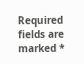Required fields are marked *